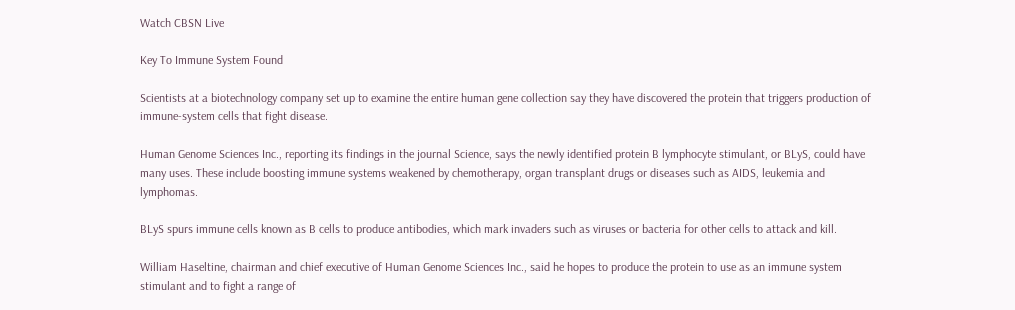Watch CBSN Live

Key To Immune System Found

Scientists at a biotechnology company set up to examine the entire human gene collection say they have discovered the protein that triggers production of immune-system cells that fight disease.

Human Genome Sciences Inc., reporting its findings in the journal Science, says the newly identified protein B lymphocyte stimulant, or BLyS, could have many uses. These include boosting immune systems weakened by chemotherapy, organ transplant drugs or diseases such as AIDS, leukemia and lymphomas.

BLyS spurs immune cells known as B cells to produce antibodies, which mark invaders such as viruses or bacteria for other cells to attack and kill.

William Haseltine, chairman and chief executive of Human Genome Sciences Inc., said he hopes to produce the protein to use as an immune system stimulant and to fight a range of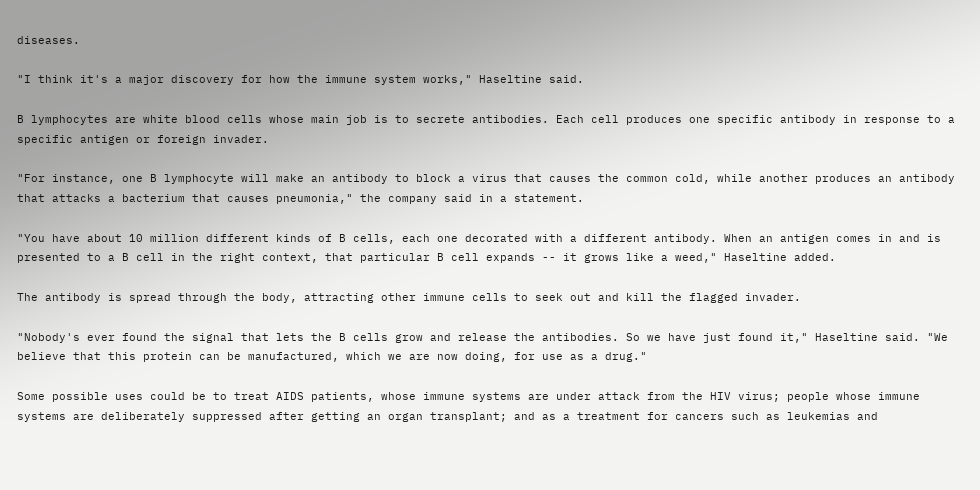diseases.

"I think it's a major discovery for how the immune system works," Haseltine said.

B lymphocytes are white blood cells whose main job is to secrete antibodies. Each cell produces one specific antibody in response to a specific antigen or foreign invader.

"For instance, one B lymphocyte will make an antibody to block a virus that causes the common cold, while another produces an antibody that attacks a bacterium that causes pneumonia," the company said in a statement.

"You have about 10 million different kinds of B cells, each one decorated with a different antibody. When an antigen comes in and is presented to a B cell in the right context, that particular B cell expands -- it grows like a weed," Haseltine added.

The antibody is spread through the body, attracting other immune cells to seek out and kill the flagged invader.

"Nobody's ever found the signal that lets the B cells grow and release the antibodies. So we have just found it," Haseltine said. "We believe that this protein can be manufactured, which we are now doing, for use as a drug."

Some possible uses could be to treat AIDS patients, whose immune systems are under attack from the HIV virus; people whose immune systems are deliberately suppressed after getting an organ transplant; and as a treatment for cancers such as leukemias and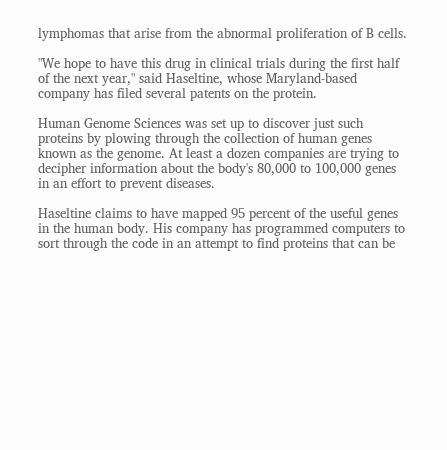lymphomas that arise from the abnormal proliferation of B cells.

"We hope to have this drug in clinical trials during the first half of the next year," said Haseltine, whose Maryland-based company has filed several patents on the protein.

Human Genome Sciences was set up to discover just such proteins by plowing through the collection of human genes known as the genome. At least a dozen companies are trying to decipher information about the body's 80,000 to 100,000 genes in an effort to prevent diseases.

Haseltine claims to have mapped 95 percent of the useful genes in the human body. His company has programmed computers to sort through the code in an attempt to find proteins that can be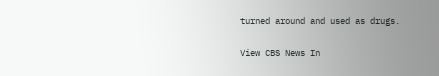turned around and used as drugs.

View CBS News In